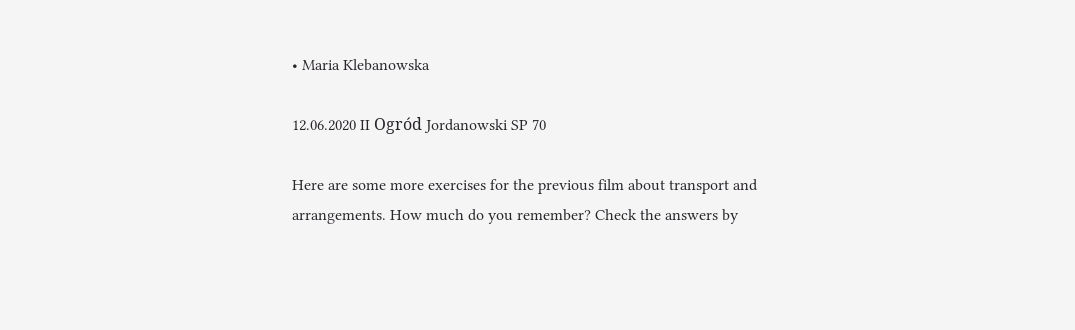• Maria Klebanowska

12.06.2020 II Ogród Jordanowski SP 70

Here are some more exercises for the previous film about transport and arrangements. How much do you remember? Check the answers by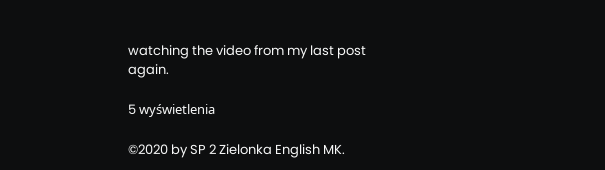watching the video from my last post again.

5 wyświetlenia

©2020 by SP 2 Zielonka English MK.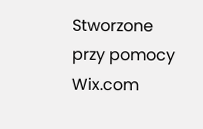Stworzone przy pomocy Wix.com